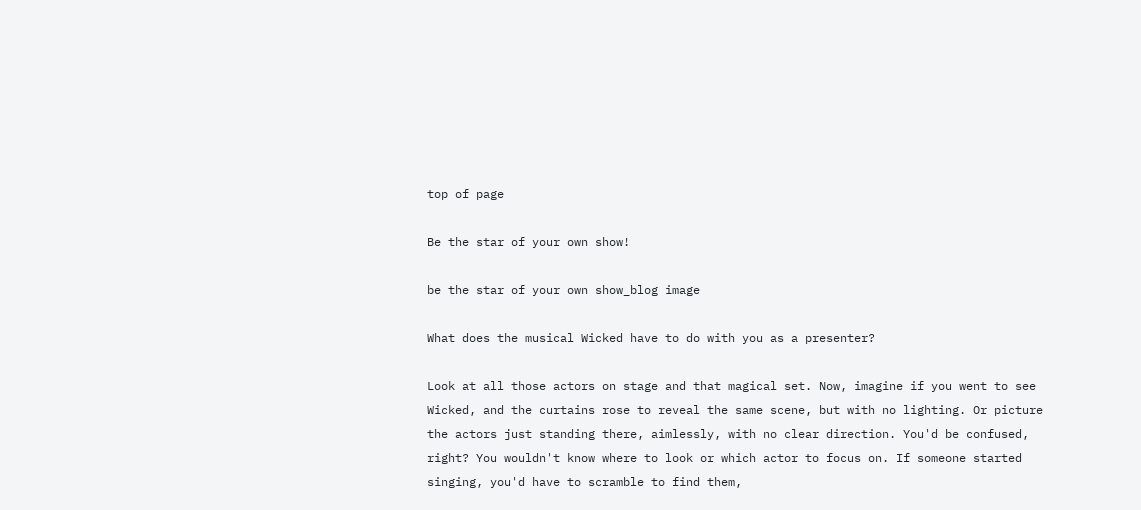top of page

Be the star of your own show!

be the star of your own show_blog image

What does the musical Wicked have to do with you as a presenter?

Look at all those actors on stage and that magical set. Now, imagine if you went to see Wicked, and the curtains rose to reveal the same scene, but with no lighting. Or picture the actors just standing there, aimlessly, with no clear direction. You'd be confused, right? You wouldn't know where to look or which actor to focus on. If someone started singing, you'd have to scramble to find them,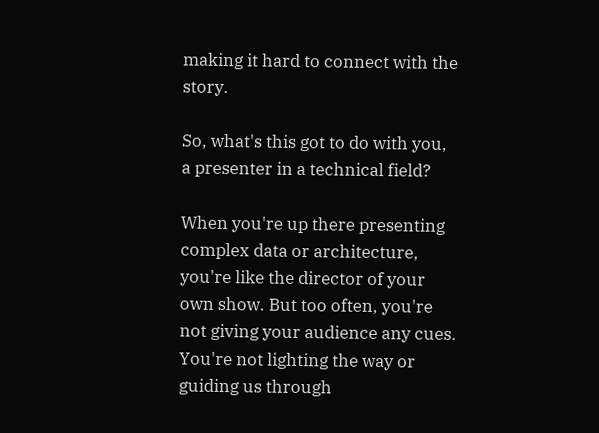making it hard to connect with the story.

So, what's this got to do with you, a presenter in a technical field?

When you're up there presenting complex data or architecture, you're like the director of your own show. But too often, you're not giving your audience any cues. You're not lighting the way or guiding us through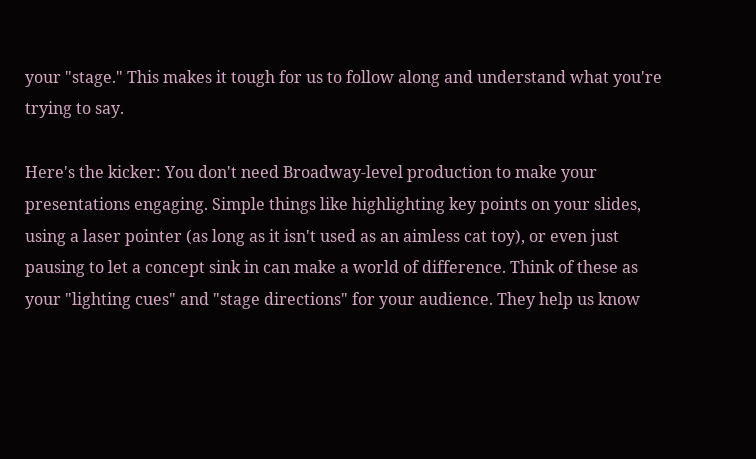your "stage." This makes it tough for us to follow along and understand what you're trying to say.

Here's the kicker: You don't need Broadway-level production to make your presentations engaging. Simple things like highlighting key points on your slides, using a laser pointer (as long as it isn't used as an aimless cat toy), or even just pausing to let a concept sink in can make a world of difference. Think of these as your "lighting cues" and "stage directions" for your audience. They help us know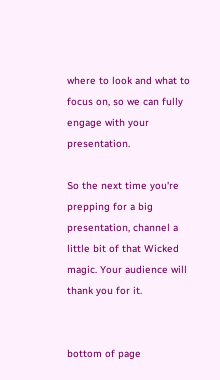where to look and what to focus on, so we can fully engage with your presentation.

So the next time you're prepping for a big presentation, channel a little bit of that Wicked magic. Your audience will thank you for it.


bottom of page